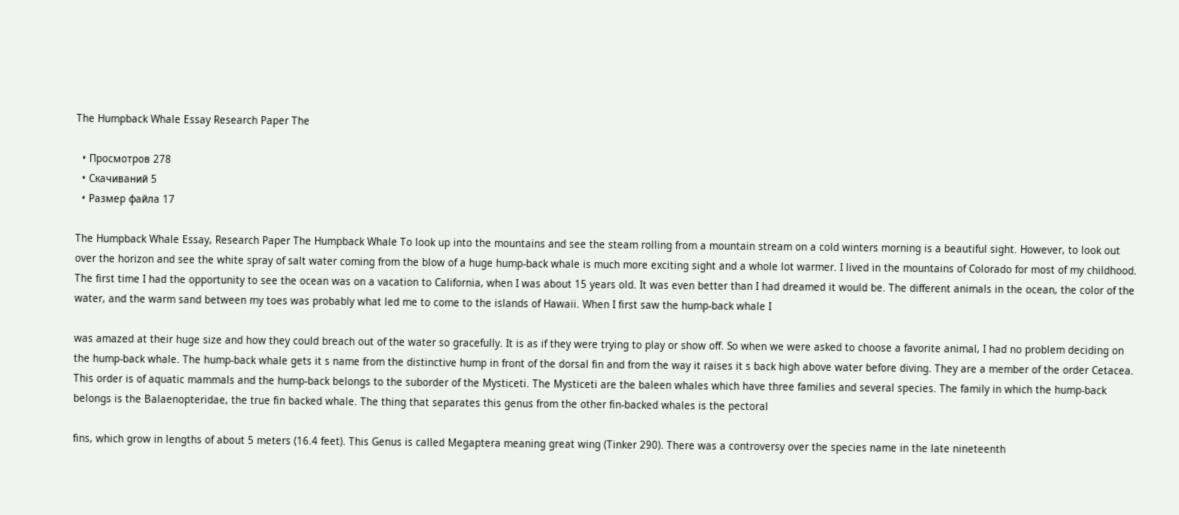The Humpback Whale Essay Research Paper The

  • Просмотров 278
  • Скачиваний 5
  • Размер файла 17

The Humpback Whale Essay, Research Paper The Humpback Whale To look up into the mountains and see the steam rolling from a mountain stream on a cold winters morning is a beautiful sight. However, to look out over the horizon and see the white spray of salt water coming from the blow of a huge hump-back whale is much more exciting sight and a whole lot warmer. I lived in the mountains of Colorado for most of my childhood. The first time I had the opportunity to see the ocean was on a vacation to California, when I was about 15 years old. It was even better than I had dreamed it would be. The different animals in the ocean, the color of the water, and the warm sand between my toes was probably what led me to come to the islands of Hawaii. When I first saw the hump-back whale I

was amazed at their huge size and how they could breach out of the water so gracefully. It is as if they were trying to play or show off. So when we were asked to choose a favorite animal, I had no problem deciding on the hump-back whale. The hump-back whale gets it s name from the distinctive hump in front of the dorsal fin and from the way it raises it s back high above water before diving. They are a member of the order Cetacea. This order is of aquatic mammals and the hump-back belongs to the suborder of the Mysticeti. The Mysticeti are the baleen whales which have three families and several species. The family in which the hump-back belongs is the Balaenopteridae, the true fin backed whale. The thing that separates this genus from the other fin-backed whales is the pectoral

fins, which grow in lengths of about 5 meters (16.4 feet). This Genus is called Megaptera meaning great wing (Tinker 290). There was a controversy over the species name in the late nineteenth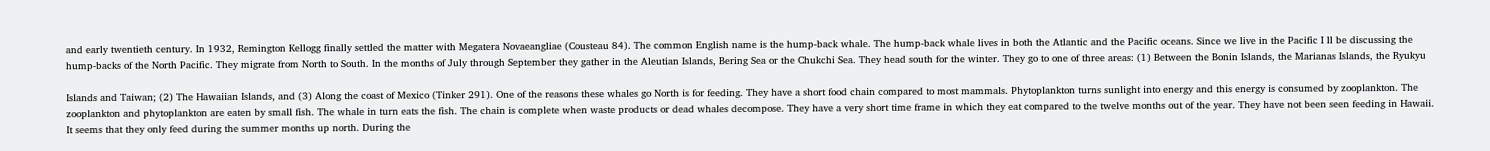and early twentieth century. In 1932, Remington Kellogg finally settled the matter with Megatera Novaeangliae (Cousteau 84). The common English name is the hump-back whale. The hump-back whale lives in both the Atlantic and the Pacific oceans. Since we live in the Pacific I ll be discussing the hump-backs of the North Pacific. They migrate from North to South. In the months of July through September they gather in the Aleutian Islands, Bering Sea or the Chukchi Sea. They head south for the winter. They go to one of three areas: (1) Between the Bonin Islands, the Marianas Islands, the Ryukyu

Islands and Taiwan; (2) The Hawaiian Islands, and (3) Along the coast of Mexico (Tinker 291). One of the reasons these whales go North is for feeding. They have a short food chain compared to most mammals. Phytoplankton turns sunlight into energy and this energy is consumed by zooplankton. The zooplankton and phytoplankton are eaten by small fish. The whale in turn eats the fish. The chain is complete when waste products or dead whales decompose. They have a very short time frame in which they eat compared to the twelve months out of the year. They have not been seen feeding in Hawaii. It seems that they only feed during the summer months up north. During the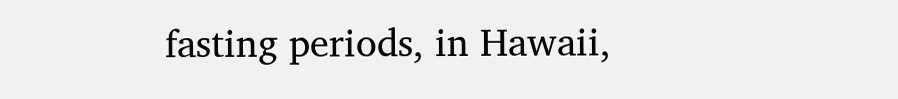fasting periods, in Hawaii,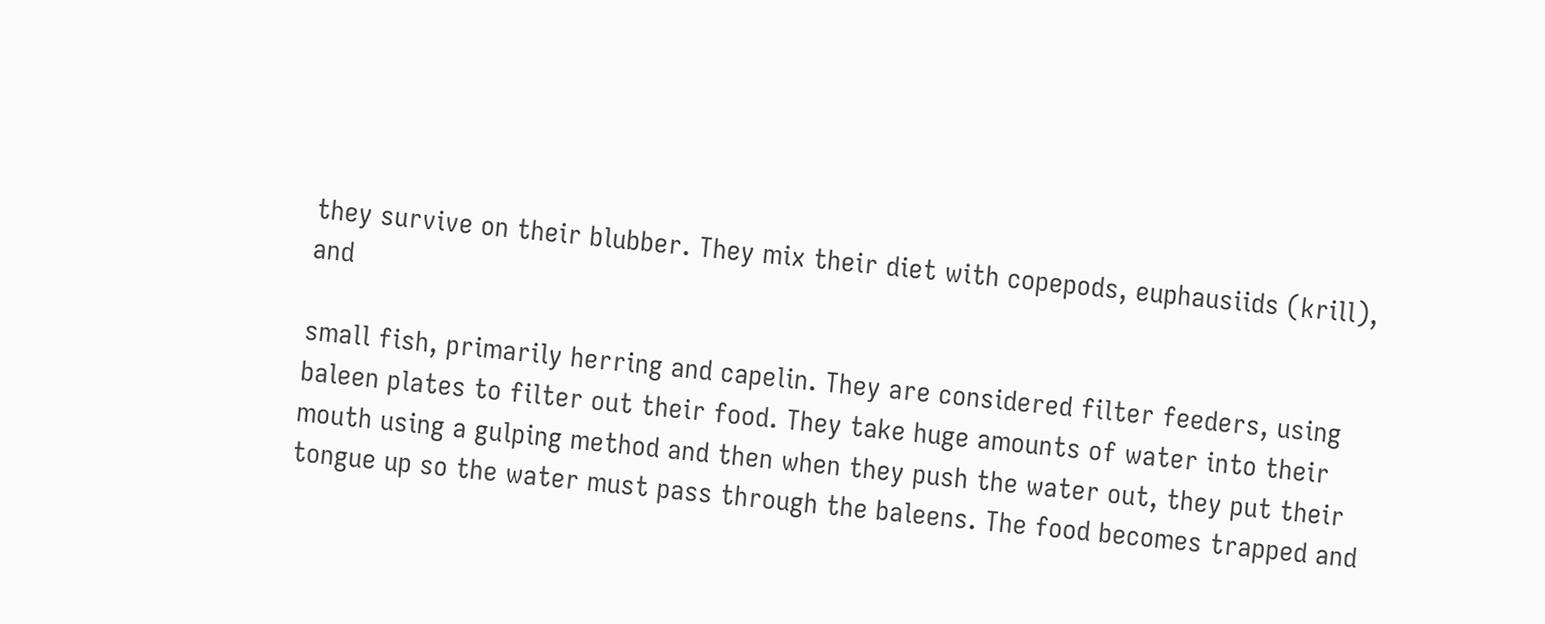they survive on their blubber. They mix their diet with copepods, euphausiids (krill), and

small fish, primarily herring and capelin. They are considered filter feeders, using baleen plates to filter out their food. They take huge amounts of water into their mouth using a gulping method and then when they push the water out, they put their tongue up so the water must pass through the baleens. The food becomes trapped and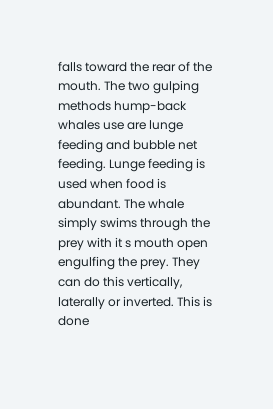falls toward the rear of the mouth. The two gulping methods hump-back whales use are lunge feeding and bubble net feeding. Lunge feeding is used when food is abundant. The whale simply swims through the prey with it s mouth open engulfing the prey. They can do this vertically, laterally or inverted. This is done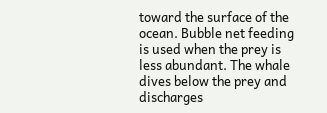toward the surface of the ocean. Bubble net feeding is used when the prey is less abundant. The whale dives below the prey and discharges